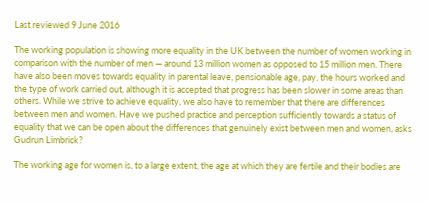Last reviewed 9 June 2016

The working population is showing more equality in the UK between the number of women working in comparison with the number of men — around 13 million women as opposed to 15 million men. There have also been moves towards equality in parental leave, pensionable age, pay, the hours worked and the type of work carried out, although it is accepted that progress has been slower in some areas than others. While we strive to achieve equality, we also have to remember that there are differences between men and women. Have we pushed practice and perception sufficiently towards a status of equality that we can be open about the differences that genuinely exist between men and women, asks Gudrun Limbrick?

The working age for women is, to a large extent, the age at which they are fertile and their bodies are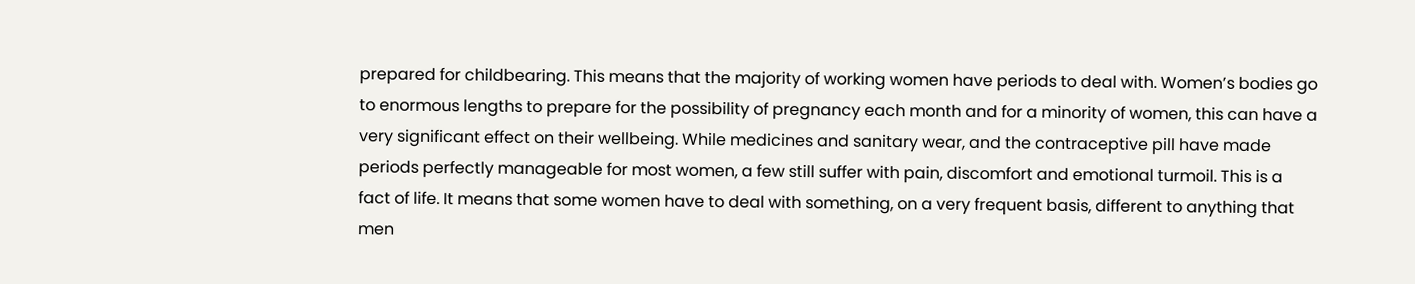prepared for childbearing. This means that the majority of working women have periods to deal with. Women’s bodies go to enormous lengths to prepare for the possibility of pregnancy each month and for a minority of women, this can have a very significant effect on their wellbeing. While medicines and sanitary wear, and the contraceptive pill have made periods perfectly manageable for most women, a few still suffer with pain, discomfort and emotional turmoil. This is a fact of life. It means that some women have to deal with something, on a very frequent basis, different to anything that men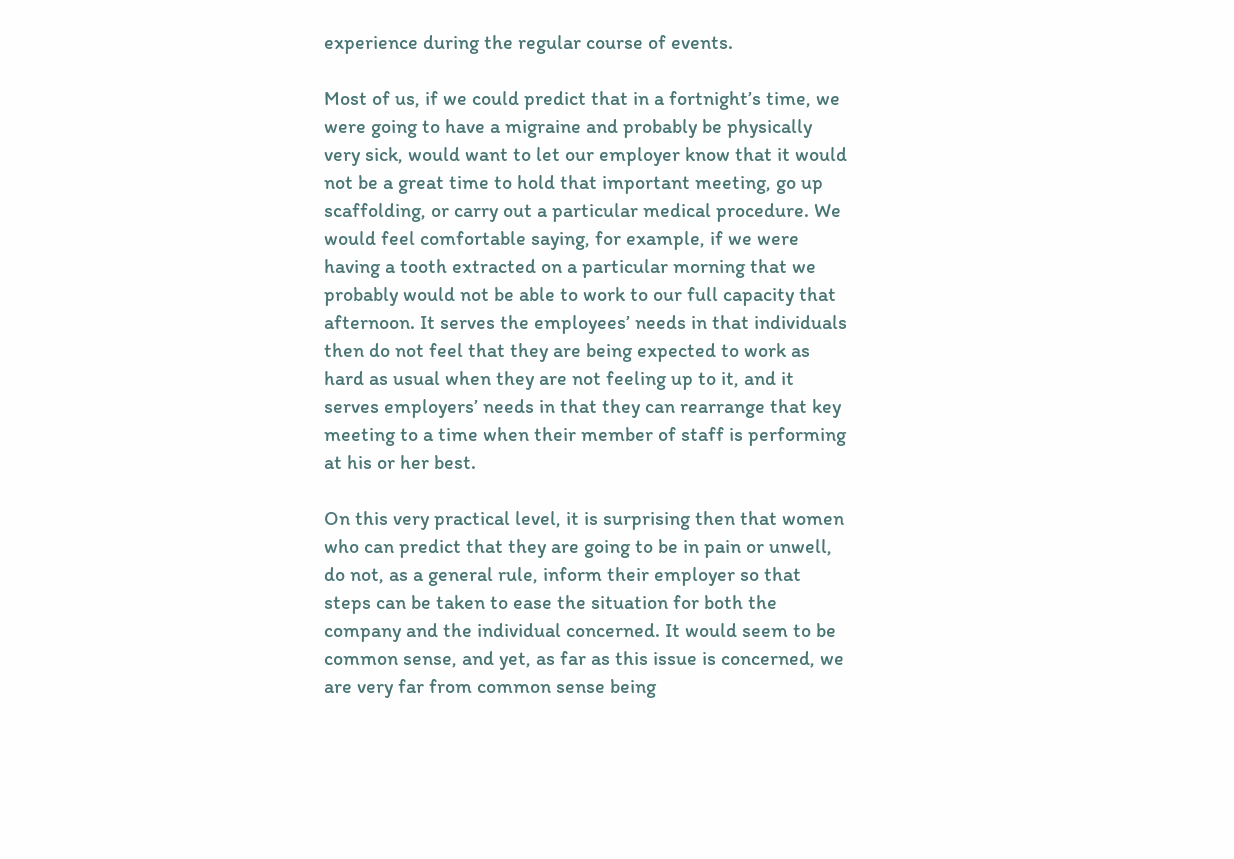experience during the regular course of events.

Most of us, if we could predict that in a fortnight’s time, we were going to have a migraine and probably be physically very sick, would want to let our employer know that it would not be a great time to hold that important meeting, go up scaffolding, or carry out a particular medical procedure. We would feel comfortable saying, for example, if we were having a tooth extracted on a particular morning that we probably would not be able to work to our full capacity that afternoon. It serves the employees’ needs in that individuals then do not feel that they are being expected to work as hard as usual when they are not feeling up to it, and it serves employers’ needs in that they can rearrange that key meeting to a time when their member of staff is performing at his or her best.

On this very practical level, it is surprising then that women who can predict that they are going to be in pain or unwell, do not, as a general rule, inform their employer so that steps can be taken to ease the situation for both the company and the individual concerned. It would seem to be common sense, and yet, as far as this issue is concerned, we are very far from common sense being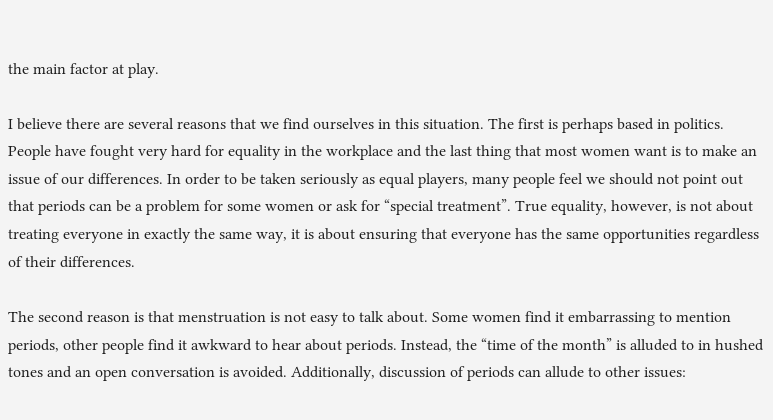the main factor at play.

I believe there are several reasons that we find ourselves in this situation. The first is perhaps based in politics. People have fought very hard for equality in the workplace and the last thing that most women want is to make an issue of our differences. In order to be taken seriously as equal players, many people feel we should not point out that periods can be a problem for some women or ask for “special treatment”. True equality, however, is not about treating everyone in exactly the same way, it is about ensuring that everyone has the same opportunities regardless of their differences.

The second reason is that menstruation is not easy to talk about. Some women find it embarrassing to mention periods, other people find it awkward to hear about periods. Instead, the “time of the month” is alluded to in hushed tones and an open conversation is avoided. Additionally, discussion of periods can allude to other issues: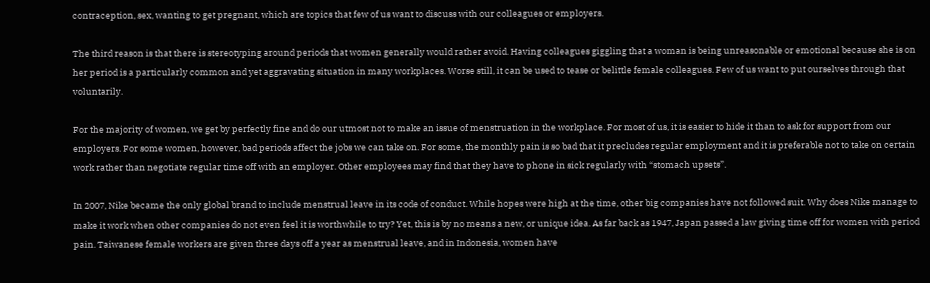contraception, sex, wanting to get pregnant, which are topics that few of us want to discuss with our colleagues or employers.

The third reason is that there is stereotyping around periods that women generally would rather avoid. Having colleagues giggling that a woman is being unreasonable or emotional because she is on her period is a particularly common and yet aggravating situation in many workplaces. Worse still, it can be used to tease or belittle female colleagues. Few of us want to put ourselves through that voluntarily.

For the majority of women, we get by perfectly fine and do our utmost not to make an issue of menstruation in the workplace. For most of us, it is easier to hide it than to ask for support from our employers. For some women, however, bad periods affect the jobs we can take on. For some, the monthly pain is so bad that it precludes regular employment and it is preferable not to take on certain work rather than negotiate regular time off with an employer. Other employees may find that they have to phone in sick regularly with “stomach upsets”.

In 2007, Nike became the only global brand to include menstrual leave in its code of conduct. While hopes were high at the time, other big companies have not followed suit. Why does Nike manage to make it work when other companies do not even feel it is worthwhile to try? Yet, this is by no means a new, or unique idea. As far back as 1947, Japan passed a law giving time off for women with period pain. Taiwanese female workers are given three days off a year as menstrual leave, and in Indonesia, women have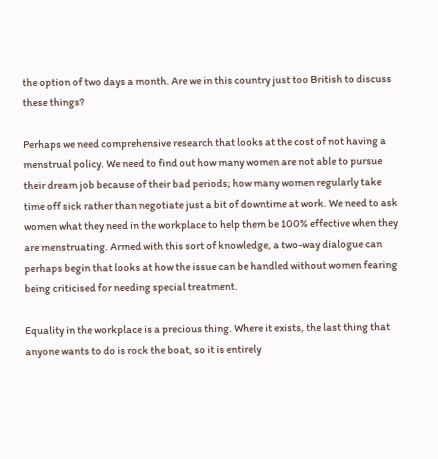the option of two days a month. Are we in this country just too British to discuss these things?

Perhaps we need comprehensive research that looks at the cost of not having a menstrual policy. We need to find out how many women are not able to pursue their dream job because of their bad periods; how many women regularly take time off sick rather than negotiate just a bit of downtime at work. We need to ask women what they need in the workplace to help them be 100% effective when they are menstruating. Armed with this sort of knowledge, a two-way dialogue can perhaps begin that looks at how the issue can be handled without women fearing being criticised for needing special treatment.

Equality in the workplace is a precious thing. Where it exists, the last thing that anyone wants to do is rock the boat, so it is entirely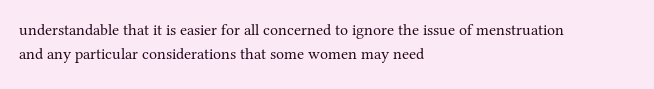understandable that it is easier for all concerned to ignore the issue of menstruation and any particular considerations that some women may need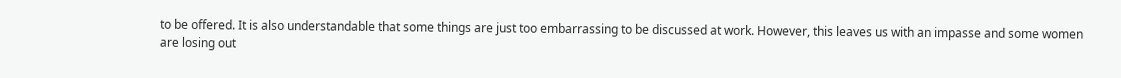to be offered. It is also understandable that some things are just too embarrassing to be discussed at work. However, this leaves us with an impasse and some women are losing out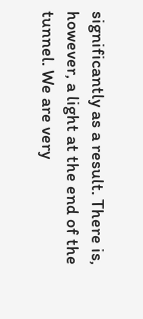significantly as a result. There is, however, a light at the end of the tunnel. We are very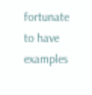fortunate to have examples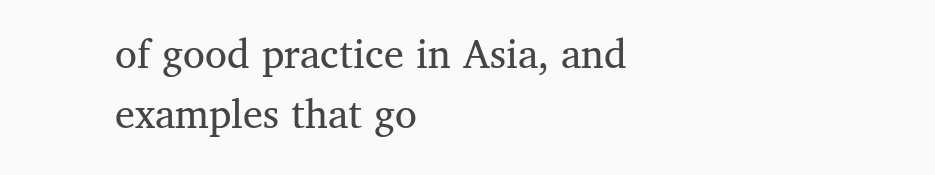of good practice in Asia, and examples that go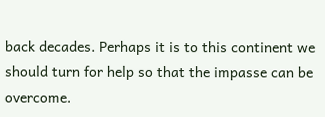back decades. Perhaps it is to this continent we should turn for help so that the impasse can be overcome.